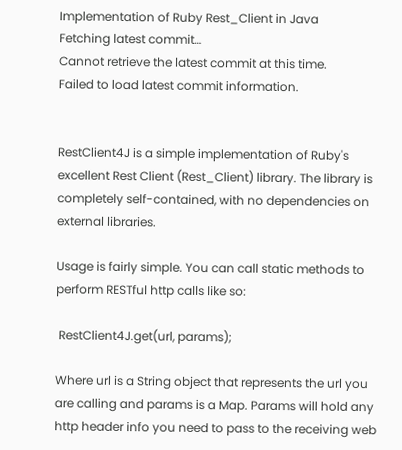Implementation of Ruby Rest_Client in Java
Fetching latest commit…
Cannot retrieve the latest commit at this time.
Failed to load latest commit information.


RestClient4J is a simple implementation of Ruby's excellent Rest Client (Rest_Client) library. The library is completely self-contained, with no dependencies on external libraries.

Usage is fairly simple. You can call static methods to perform RESTful http calls like so:

 RestClient4J.get(url, params);

Where url is a String object that represents the url you are calling and params is a Map. Params will hold any http header info you need to pass to the receiving web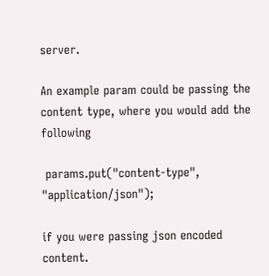server.

An example param could be passing the content type, where you would add the following

 params.put("content-type", "application/json");

if you were passing json encoded content.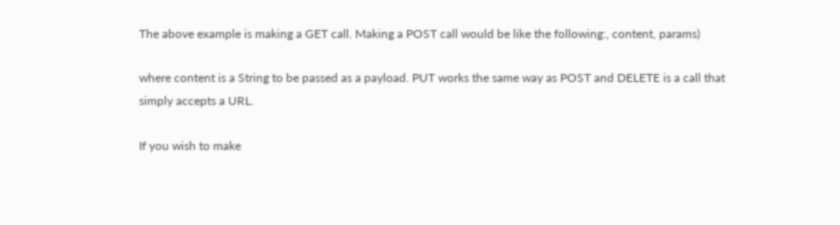The above example is making a GET call. Making a POST call would be like the following:, content, params)

where content is a String to be passed as a payload. PUT works the same way as POST and DELETE is a call that simply accepts a URL.

If you wish to make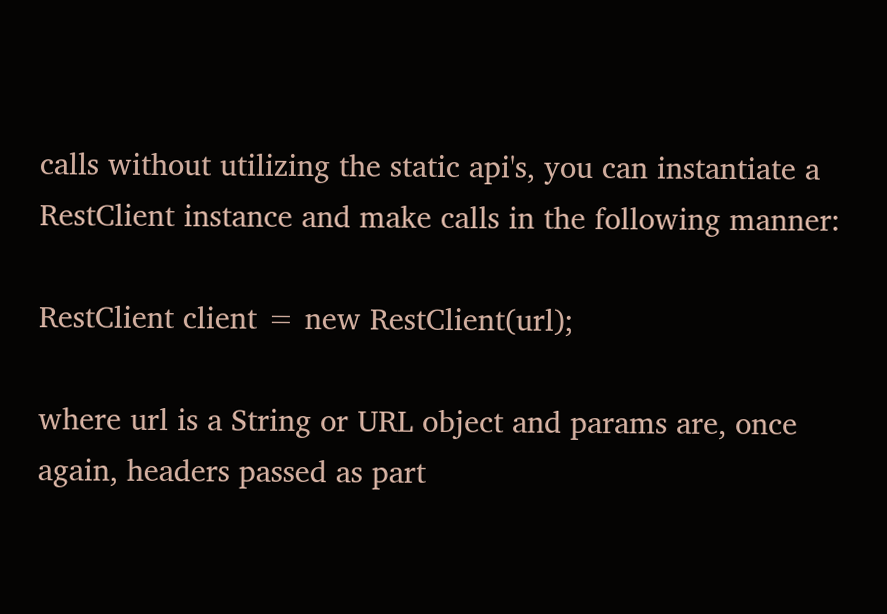calls without utilizing the static api's, you can instantiate a RestClient instance and make calls in the following manner:

RestClient client = new RestClient(url);

where url is a String or URL object and params are, once again, headers passed as part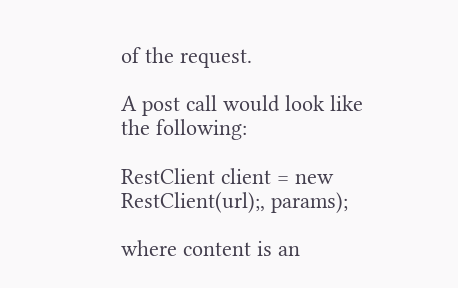of the request.

A post call would look like the following:

RestClient client = new RestClient(url);, params);

where content is an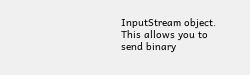InputStream object. This allows you to send binary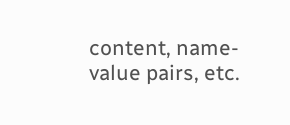content, name-value pairs, etc.